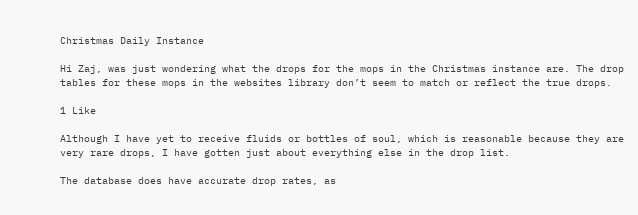Christmas Daily Instance

Hi Zaj, was just wondering what the drops for the mops in the Christmas instance are. The drop tables for these mops in the websites library don’t seem to match or reflect the true drops.

1 Like

Although I have yet to receive fluids or bottles of soul, which is reasonable because they are very rare drops, I have gotten just about everything else in the drop list.

The database does have accurate drop rates, as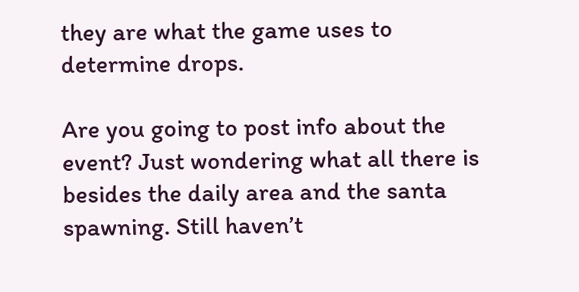they are what the game uses to determine drops.

Are you going to post info about the event? Just wondering what all there is besides the daily area and the santa spawning. Still haven’t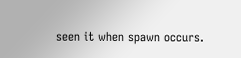seen it when spawn occurs.